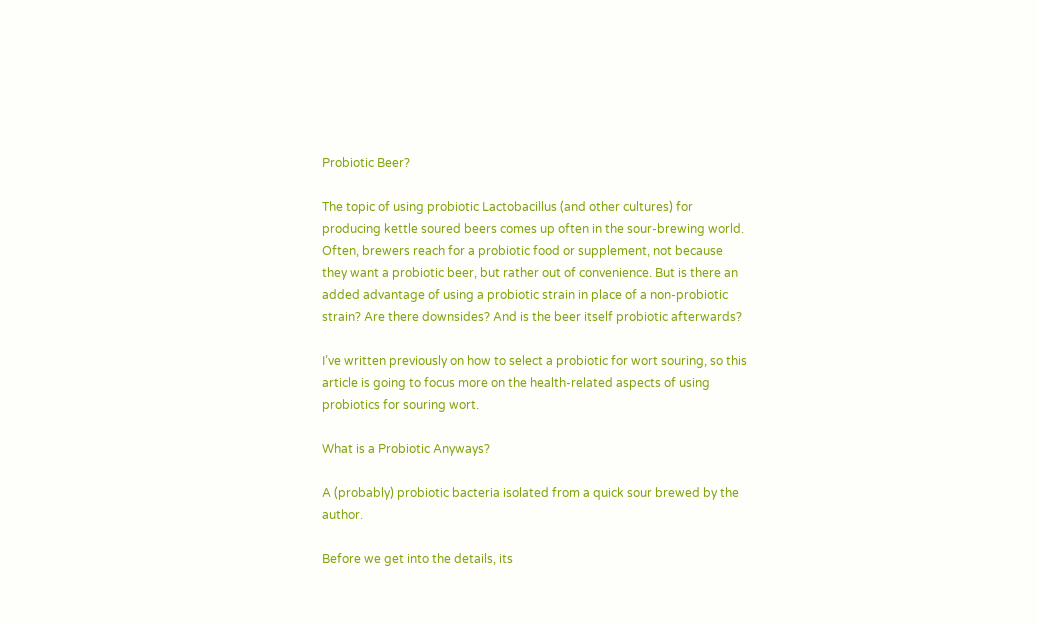Probiotic Beer?

The topic of using probiotic Lactobacillus (and other cultures) for producing kettle soured beers comes up often in the sour-brewing world. Often, brewers reach for a probiotic food or supplement, not because they want a probiotic beer, but rather out of convenience. But is there an added advantage of using a probiotic strain in place of a non-probiotic strain? Are there downsides? And is the beer itself probiotic afterwards?

I’ve written previously on how to select a probiotic for wort souring, so this article is going to focus more on the health-related aspects of using probiotics for souring wort.

What is a Probiotic Anyways?

A (probably) probiotic bacteria isolated from a quick sour brewed by the author.

Before we get into the details, its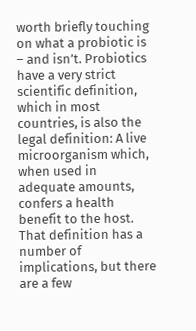worth briefly touching on what a probiotic is – and isn’t. Probiotics have a very strict scientific definition, which in most countries, is also the legal definition: A live microorganism which, when used in adequate amounts, confers a health benefit to the host. That definition has a number of implications, but there are a few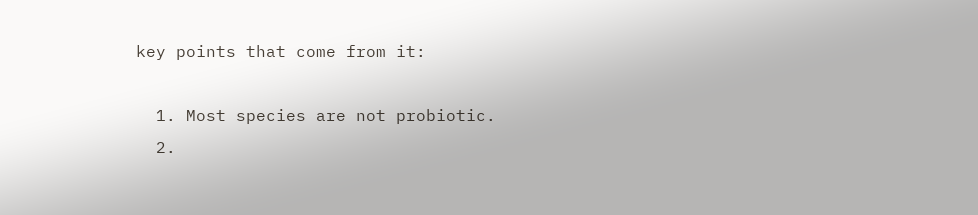key points that come from it:

  1. Most species are not probiotic.
  2.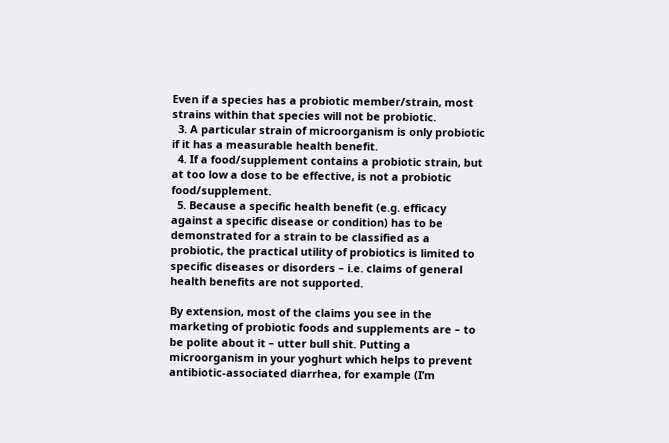Even if a species has a probiotic member/strain, most strains within that species will not be probiotic.
  3. A particular strain of microorganism is only probiotic if it has a measurable health benefit.
  4. If a food/supplement contains a probiotic strain, but at too low a dose to be effective, is not a probiotic food/supplement.
  5. Because a specific health benefit (e.g. efficacy against a specific disease or condition) has to be demonstrated for a strain to be classified as a probiotic, the practical utility of probiotics is limited to specific diseases or disorders – i.e. claims of general health benefits are not supported.

By extension, most of the claims you see in the marketing of probiotic foods and supplements are – to be polite about it – utter bull shit. Putting a microorganism in your yoghurt which helps to prevent antibiotic-associated diarrhea, for example (I’m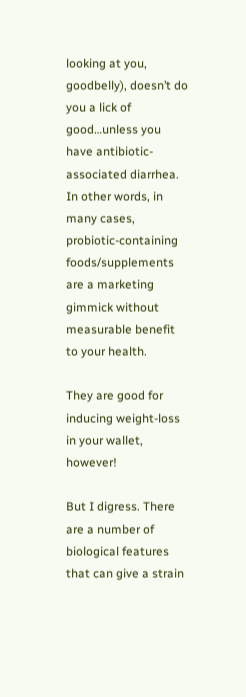looking at you, goodbelly), doesn’t do you a lick of good…unless you have antibiotic-associated diarrhea. In other words, in many cases, probiotic-containing foods/supplements are a marketing gimmick without measurable benefit to your health.

They are good for inducing weight-loss in your wallet, however!

But I digress. There are a number of biological features that can give a strain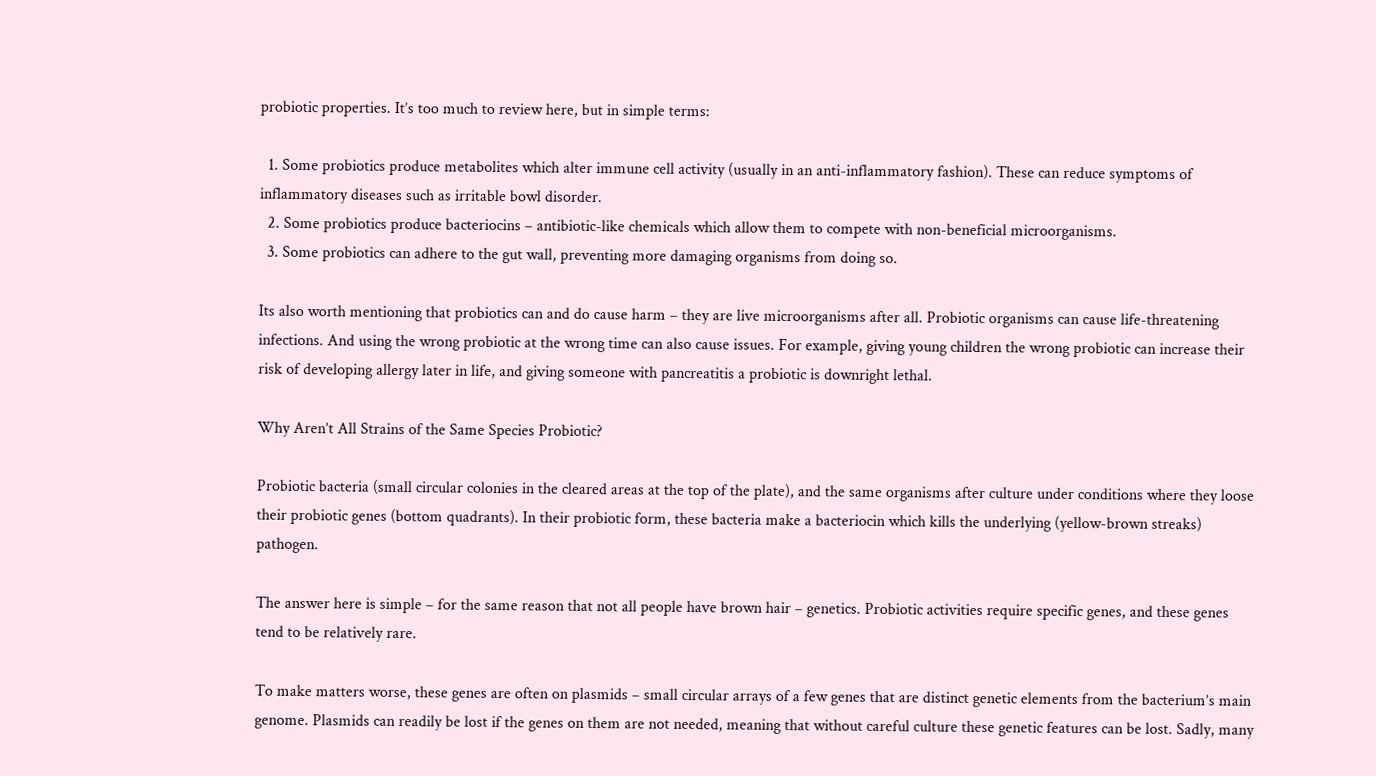probiotic properties. It’s too much to review here, but in simple terms:

  1. Some probiotics produce metabolites which alter immune cell activity (usually in an anti-inflammatory fashion). These can reduce symptoms of inflammatory diseases such as irritable bowl disorder.
  2. Some probiotics produce bacteriocins – antibiotic-like chemicals which allow them to compete with non-beneficial microorganisms.
  3. Some probiotics can adhere to the gut wall, preventing more damaging organisms from doing so.

Its also worth mentioning that probiotics can and do cause harm – they are live microorganisms after all. Probiotic organisms can cause life-threatening infections. And using the wrong probiotic at the wrong time can also cause issues. For example, giving young children the wrong probiotic can increase their risk of developing allergy later in life, and giving someone with pancreatitis a probiotic is downright lethal.

Why Aren’t All Strains of the Same Species Probiotic?

Probiotic bacteria (small circular colonies in the cleared areas at the top of the plate), and the same organisms after culture under conditions where they loose their probiotic genes (bottom quadrants). In their probiotic form, these bacteria make a bacteriocin which kills the underlying (yellow-brown streaks) pathogen.

The answer here is simple – for the same reason that not all people have brown hair – genetics. Probiotic activities require specific genes, and these genes tend to be relatively rare.

To make matters worse, these genes are often on plasmids – small circular arrays of a few genes that are distinct genetic elements from the bacterium’s main genome. Plasmids can readily be lost if the genes on them are not needed, meaning that without careful culture these genetic features can be lost. Sadly, many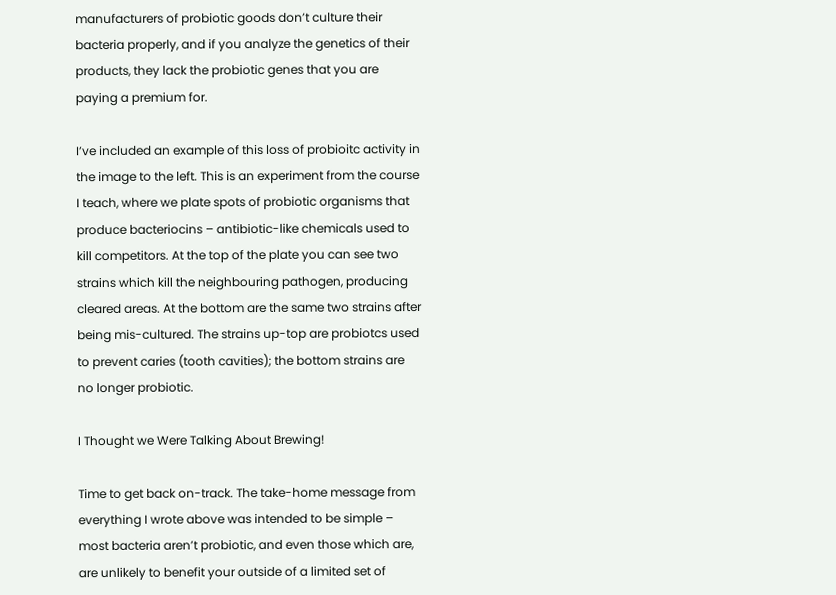manufacturers of probiotic goods don’t culture their bacteria properly, and if you analyze the genetics of their products, they lack the probiotic genes that you are paying a premium for.

I’ve included an example of this loss of probioitc activity in the image to the left. This is an experiment from the course I teach, where we plate spots of probiotic organisms that produce bacteriocins – antibiotic-like chemicals used to kill competitors. At the top of the plate you can see two strains which kill the neighbouring pathogen, producing cleared areas. At the bottom are the same two strains after being mis-cultured. The strains up-top are probiotcs used to prevent caries (tooth cavities); the bottom strains are no longer probiotic.

I Thought we Were Talking About Brewing!

Time to get back on-track. The take-home message from everything I wrote above was intended to be simple – most bacteria aren’t probiotic, and even those which are, are unlikely to benefit your outside of a limited set of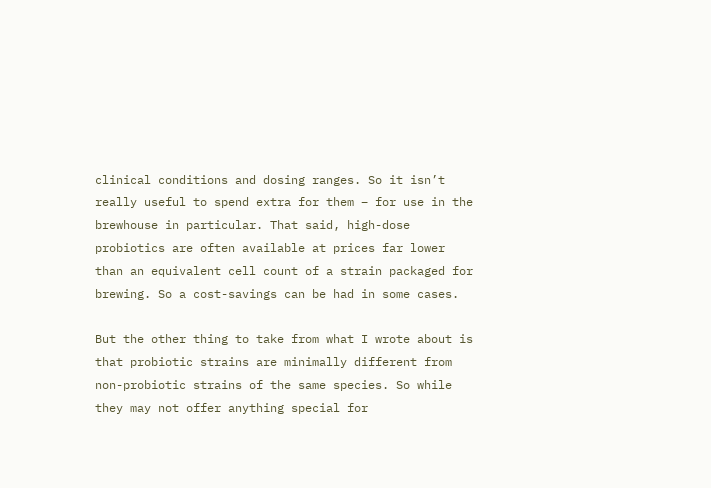clinical conditions and dosing ranges. So it isn’t really useful to spend extra for them – for use in the brewhouse in particular. That said, high-dose probiotics are often available at prices far lower than an equivalent cell count of a strain packaged for brewing. So a cost-savings can be had in some cases.

But the other thing to take from what I wrote about is that probiotic strains are minimally different from non-probiotic strains of the same species. So while they may not offer anything special for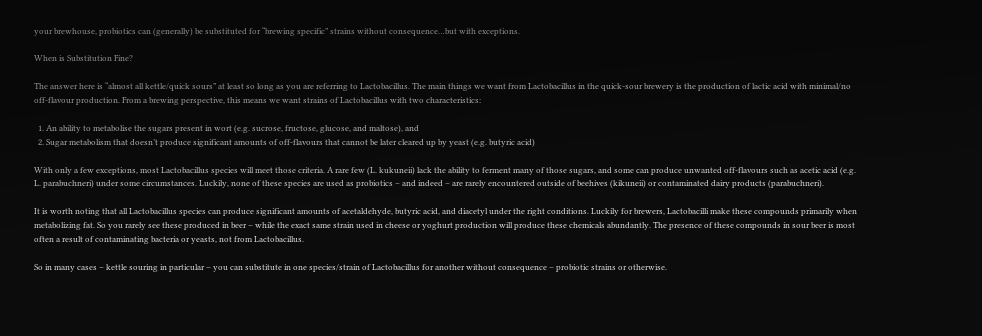your brewhouse, probiotics can (generally) be substituted for “brewing specific” strains without consequence…but with exceptions.

When is Substitution Fine?

The answer here is “almost all kettle/quick sours” at least so long as you are referring to Lactobacillus. The main things we want from Lactobacillus in the quick-sour brewery is the production of lactic acid with minimal/no off-flavour production. From a brewing perspective, this means we want strains of Lactobacillus with two characteristics:

  1. An ability to metabolise the sugars present in wort (e.g. sucrose, fructose, glucose, and maltose), and
  2. Sugar metabolism that doesn’t produce significant amounts of off-flavours that cannot be later cleared up by yeast (e.g. butyric acid)

With only a few exceptions, most Lactobacillus species will meet those criteria. A rare few (L. kukuneii) lack the ability to ferment many of those sugars, and some can produce unwanted off-flavours such as acetic acid (e.g. L. parabuchneri) under some circumstances. Luckily, none of these species are used as probiotics – and indeed – are rarely encountered outside of beehives (kikuneii) or contaminated dairy products (parabuchneri).

It is worth noting that all Lactobacillus species can produce significant amounts of acetaldehyde, butyric acid, and diacetyl under the right conditions. Luckily for brewers, Lactobacilli make these compounds primarily when metabolizing fat. So you rarely see these produced in beer – while the exact same strain used in cheese or yoghurt production will produce these chemicals abundantly. The presence of these compounds in sour beer is most often a result of contaminating bacteria or yeasts, not from Lactobacillus.

So in many cases – kettle souring in particular – you can substitute in one species/strain of Lactobacillus for another without consequence – probiotic strains or otherwise.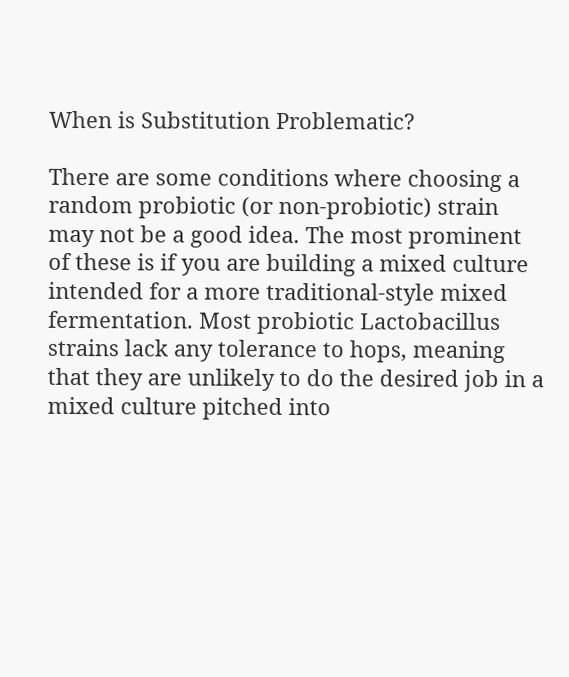When is Substitution Problematic?

There are some conditions where choosing a random probiotic (or non-probiotic) strain may not be a good idea. The most prominent of these is if you are building a mixed culture intended for a more traditional-style mixed fermentation. Most probiotic Lactobacillus strains lack any tolerance to hops, meaning that they are unlikely to do the desired job in a mixed culture pitched into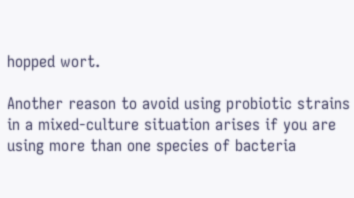hopped wort.

Another reason to avoid using probiotic strains in a mixed-culture situation arises if you are using more than one species of bacteria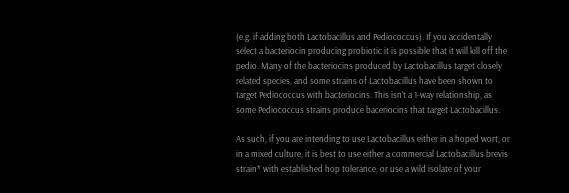(e.g. if adding both Lactobacillus and Pediococcus). If you accidentally select a bacteriocin producing probiotic it is possible that it will kill off the pedio. Many of the bacteriocins produced by Lactobacillus target closely related species, and some strains of Lactobacillus have been shown to target Pediococcus with bacteriocins. This isn’t a 1-way relationship, as some Pediococcus strains produce baceriocins that target Lactobacillus.

As such, if you are intending to use Lactobacillus either in a hoped wort, or in a mixed culture, it is best to use either a commercial Lactobacillus brevis strain* with established hop tolerance, or use a wild isolate of your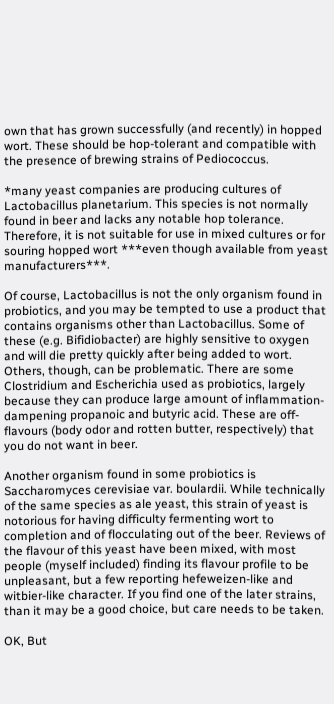own that has grown successfully (and recently) in hopped wort. These should be hop-tolerant and compatible with the presence of brewing strains of Pediococcus.

*many yeast companies are producing cultures of Lactobacillus planetarium. This species is not normally found in beer and lacks any notable hop tolerance. Therefore, it is not suitable for use in mixed cultures or for souring hopped wort ***even though available from yeast manufacturers***.

Of course, Lactobacillus is not the only organism found in probiotics, and you may be tempted to use a product that contains organisms other than Lactobacillus. Some of these (e.g. Bifidiobacter) are highly sensitive to oxygen and will die pretty quickly after being added to wort. Others, though, can be problematic. There are some Clostridium and Escherichia used as probiotics, largely because they can produce large amount of inflammation-dampening propanoic and butyric acid. These are off-flavours (body odor and rotten butter, respectively) that you do not want in beer.

Another organism found in some probiotics is Saccharomyces cerevisiae var. boulardii. While technically of the same species as ale yeast, this strain of yeast is notorious for having difficulty fermenting wort to completion and of flocculating out of the beer. Reviews of the flavour of this yeast have been mixed, with most people (myself included) finding its flavour profile to be unpleasant, but a few reporting hefeweizen-like and witbier-like character. If you find one of the later strains, than it may be a good choice, but care needs to be taken.

OK, But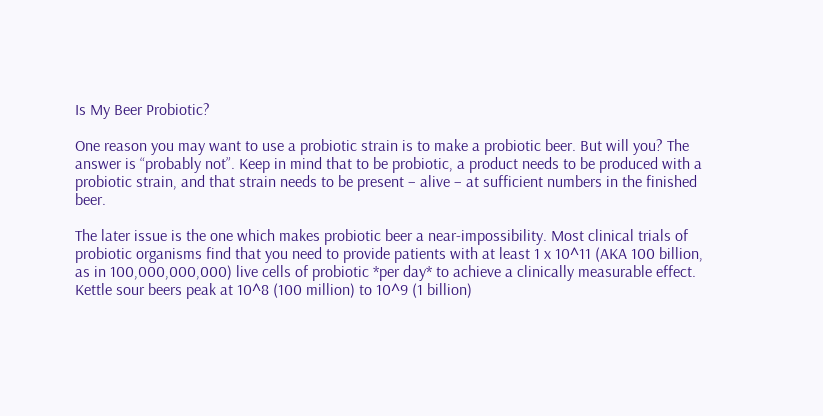Is My Beer Probiotic?

One reason you may want to use a probiotic strain is to make a probiotic beer. But will you? The answer is “probably not”. Keep in mind that to be probiotic, a product needs to be produced with a probiotic strain, and that strain needs to be present – alive – at sufficient numbers in the finished beer.

The later issue is the one which makes probiotic beer a near-impossibility. Most clinical trials of probiotic organisms find that you need to provide patients with at least 1 x 10^11 (AKA 100 billion, as in 100,000,000,000) live cells of probiotic *per day* to achieve a clinically measurable effect. Kettle sour beers peak at 10^8 (100 million) to 10^9 (1 billion)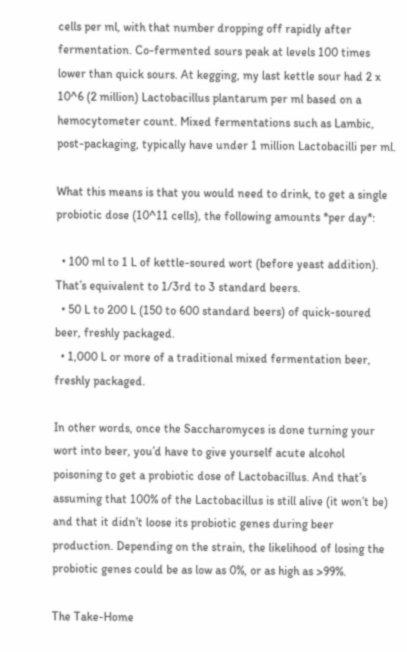cells per ml, with that number dropping off rapidly after fermentation. Co-fermented sours peak at levels 100 times lower than quick sours. At kegging, my last kettle sour had 2 x 10^6 (2 million) Lactobacillus plantarum per ml based on a hemocytometer count. Mixed fermentations such as Lambic, post-packaging, typically have under 1 million Lactobacilli per ml.

What this means is that you would need to drink, to get a single probiotic dose (10^11 cells), the following amounts *per day*:

  • 100 ml to 1 L of kettle-soured wort (before yeast addition). That’s equivalent to 1/3rd to 3 standard beers.
  • 50 L to 200 L (150 to 600 standard beers) of quick-soured beer, freshly packaged.
  • 1,000 L or more of a traditional mixed fermentation beer, freshly packaged.

In other words, once the Saccharomyces is done turning your wort into beer, you’d have to give yourself acute alcohol poisoning to get a probiotic dose of Lactobacillus. And that’s assuming that 100% of the Lactobacillus is still alive (it won’t be) and that it didn’t loose its probiotic genes during beer production. Depending on the strain, the likelihood of losing the probiotic genes could be as low as 0%, or as high as >99%.

The Take-Home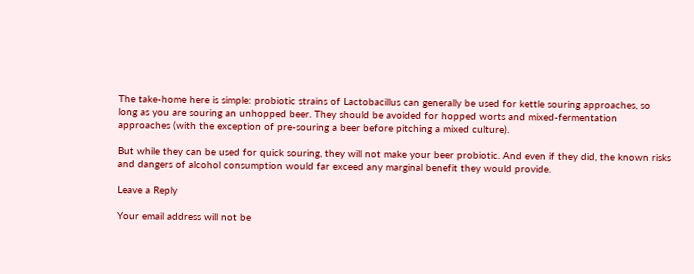The take-home here is simple: probiotic strains of Lactobacillus can generally be used for kettle souring approaches, so long as you are souring an unhopped beer. They should be avoided for hopped worts and mixed-fermentation approaches (with the exception of pre-souring a beer before pitching a mixed culture).

But while they can be used for quick souring, they will not make your beer probiotic. And even if they did, the known risks and dangers of alcohol consumption would far exceed any marginal benefit they would provide.

Leave a Reply

Your email address will not be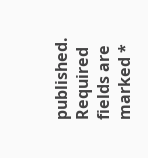published. Required fields are marked *